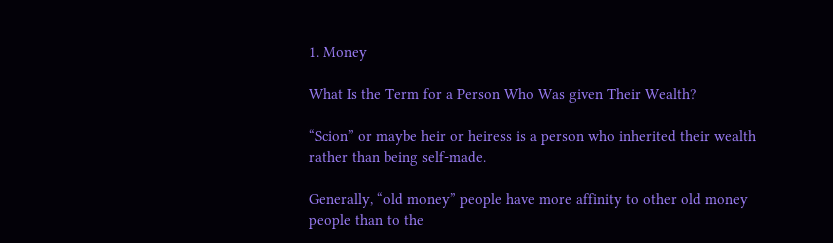1. Money

What Is the Term for a Person Who Was given Their Wealth?

“Scion” or maybe heir or heiress is a person who inherited their wealth rather than being self-made.

Generally, “old money” people have more affinity to other old money people than to the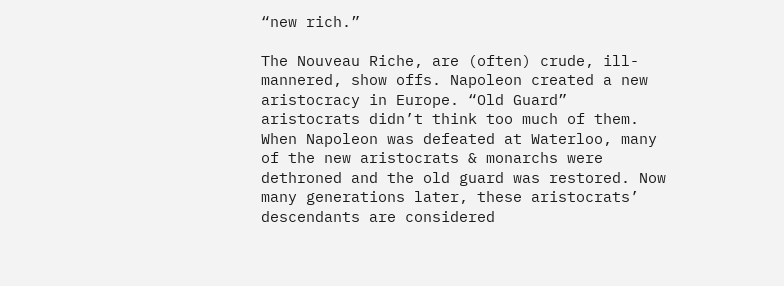“new rich.”

The Nouveau Riche, are (often) crude, ill-mannered, show offs. Napoleon created a new aristocracy in Europe. “Old Guard” aristocrats didn’t think too much of them. When Napoleon was defeated at Waterloo, many of the new aristocrats & monarchs were dethroned and the old guard was restored. Now many generations later, these aristocrats’ descendants are considered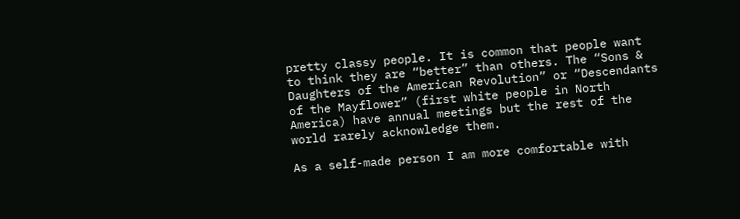pretty classy people. It is common that people want to think they are “better” than others. The “Sons & Daughters of the American Revolution” or “Descendants of the Mayflower” (first white people in North America) have annual meetings but the rest of the world rarely acknowledge them.

As a self-made person I am more comfortable with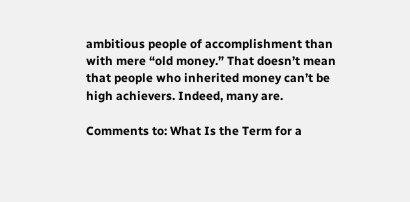ambitious people of accomplishment than with mere “old money.” That doesn’t mean that people who inherited money can’t be high achievers. Indeed, many are.

Comments to: What Is the Term for a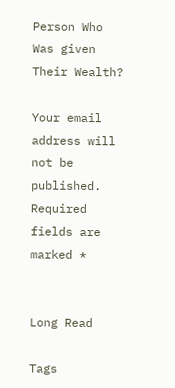Person Who Was given Their Wealth?

Your email address will not be published. Required fields are marked *


Long Read

Tags